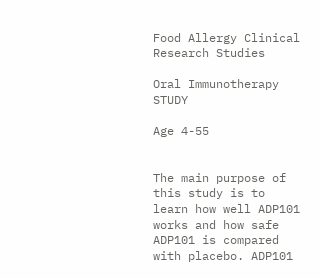Food Allergy Clinical Research Studies

Oral Immunotherapy STUDY

Age 4-55


The main purpose of this study is to learn how well ADP101 works and how safe ADP101 is compared with placebo. ADP101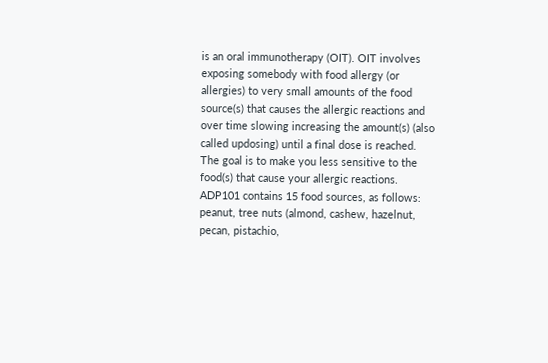is an oral immunotherapy (OIT). OIT involves exposing somebody with food allergy (or allergies) to very small amounts of the food source(s) that causes the allergic reactions and over time slowing increasing the amount(s) (also called updosing) until a final dose is reached. The goal is to make you less sensitive to the food(s) that cause your allergic reactions. ADP101 contains 15 food sources, as follows: peanut, tree nuts (almond, cashew, hazelnut, pecan, pistachio,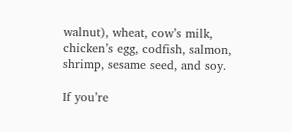walnut), wheat, cow’s milk, chicken’s egg, codfish, salmon, shrimp, sesame seed, and soy.

If you’re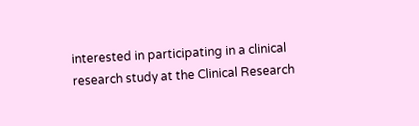interested in participating in a clinical research study at the Clinical Research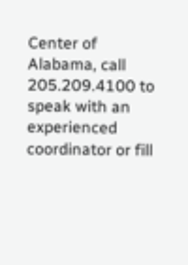Center of Alabama, call 205.209.4100 to speak with an experienced coordinator or fill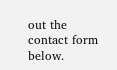out the contact form below.